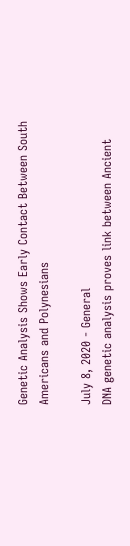Genetic Analysis Shows Early Contact Between South Americans and Polynesians

July 8, 2020 - General
DNA genetic analysis proves link between Ancient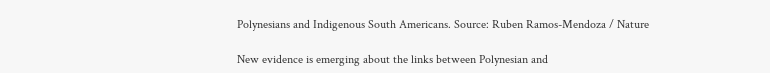Polynesians and Indigenous South Americans. Source: Ruben Ramos-Mendoza / Nature

New evidence is emerging about the links between Polynesian and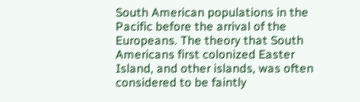South American populations in the Pacific before the arrival of the Europeans. The theory that South Americans first colonized Easter Island, and other islands, was often considered to be faintly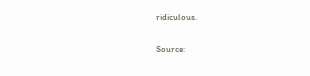ridiculous.

Source: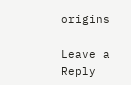origins

Leave a Reply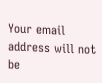Your email address will not be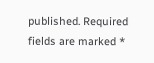published. Required fields are marked *